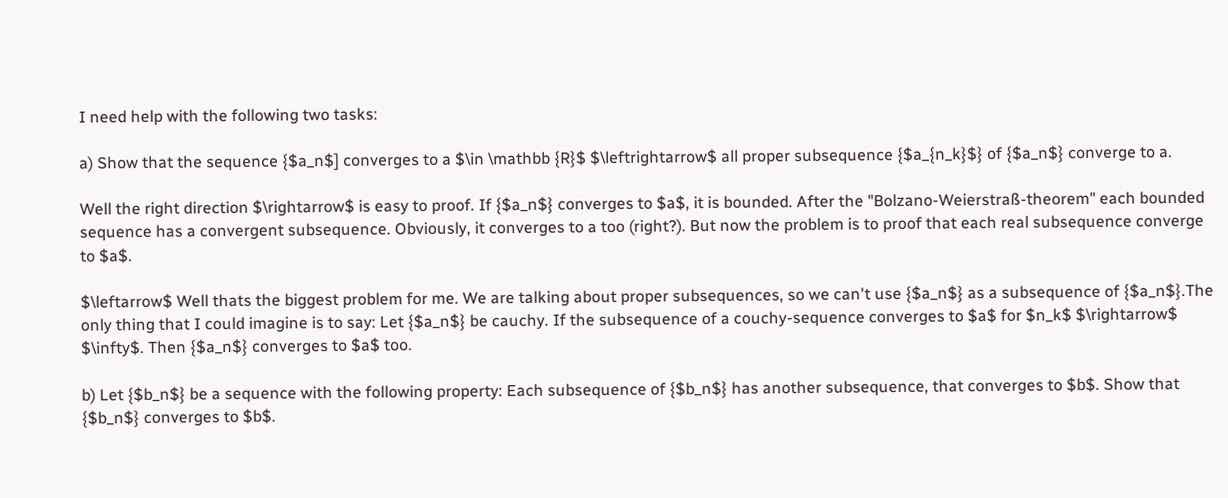I need help with the following two tasks:

a) Show that the sequence {$a_n$] converges to a $\in \mathbb {R}$ $\leftrightarrow$ all proper subsequence {$a_{n_k}$} of {$a_n$} converge to a.

Well the right direction $\rightarrow$ is easy to proof. If {$a_n$} converges to $a$, it is bounded. After the "Bolzano-Weierstraß-theorem" each bounded sequence has a convergent subsequence. Obviously, it converges to a too (right?). But now the problem is to proof that each real subsequence converge to $a$.

$\leftarrow$ Well thats the biggest problem for me. We are talking about proper subsequences, so we can't use {$a_n$} as a subsequence of {$a_n$}.The only thing that I could imagine is to say: Let {$a_n$} be cauchy. If the subsequence of a couchy-sequence converges to $a$ for $n_k$ $\rightarrow$ $\infty$. Then {$a_n$} converges to $a$ too.

b) Let {$b_n$} be a sequence with the following property: Each subsequence of {$b_n$} has another subsequence, that converges to $b$. Show that {$b_n$} converges to $b$.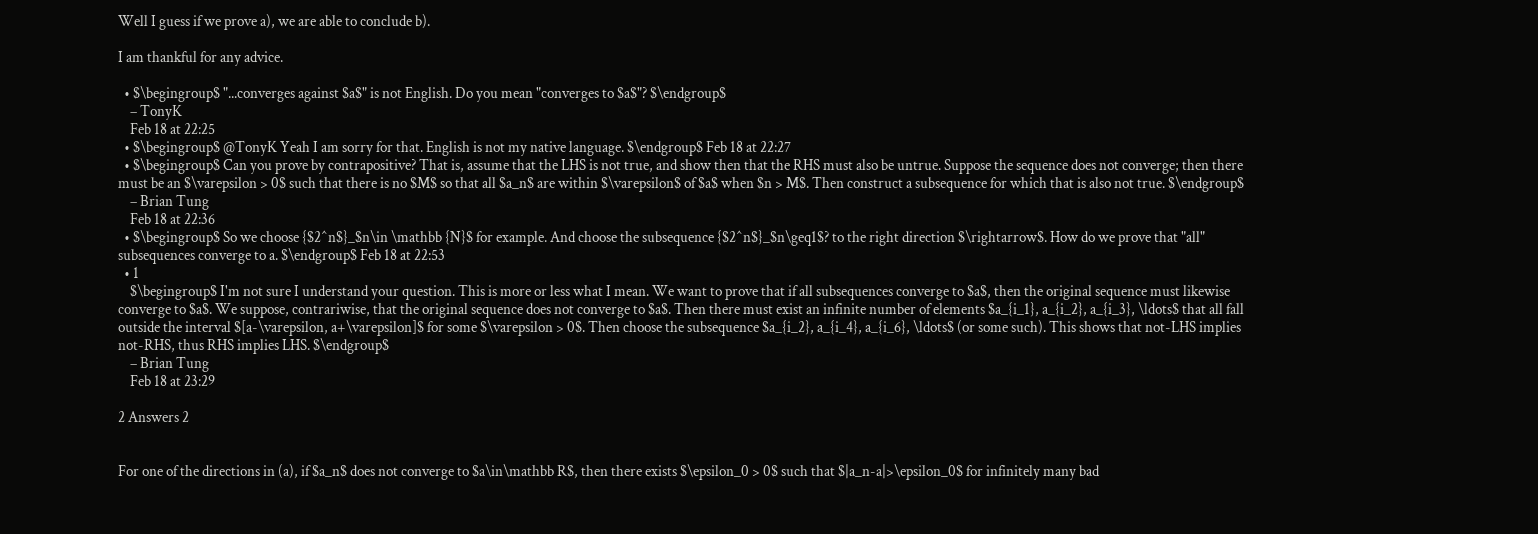Well I guess if we prove a), we are able to conclude b).

I am thankful for any advice.

  • $\begingroup$ "...converges against $a$" is not English. Do you mean "converges to $a$"? $\endgroup$
    – TonyK
    Feb 18 at 22:25
  • $\begingroup$ @TonyK Yeah I am sorry for that. English is not my native language. $\endgroup$ Feb 18 at 22:27
  • $\begingroup$ Can you prove by contrapositive? That is, assume that the LHS is not true, and show then that the RHS must also be untrue. Suppose the sequence does not converge; then there must be an $\varepsilon > 0$ such that there is no $M$ so that all $a_n$ are within $\varepsilon$ of $a$ when $n > M$. Then construct a subsequence for which that is also not true. $\endgroup$
    – Brian Tung
    Feb 18 at 22:36
  • $\begingroup$ So we choose {$2^n$}_$n\in \mathbb {N}$ for example. And choose the subsequence {$2^n$}_$n\geq1$? to the right direction $\rightarrow$. How do we prove that "all" subsequences converge to a. $\endgroup$ Feb 18 at 22:53
  • 1
    $\begingroup$ I'm not sure I understand your question. This is more or less what I mean. We want to prove that if all subsequences converge to $a$, then the original sequence must likewise converge to $a$. We suppose, contrariwise, that the original sequence does not converge to $a$. Then there must exist an infinite number of elements $a_{i_1}, a_{i_2}, a_{i_3}, \ldots$ that all fall outside the interval $[a-\varepsilon, a+\varepsilon]$ for some $\varepsilon > 0$. Then choose the subsequence $a_{i_2}, a_{i_4}, a_{i_6}, \ldots$ (or some such). This shows that not-LHS implies not-RHS, thus RHS implies LHS. $\endgroup$
    – Brian Tung
    Feb 18 at 23:29

2 Answers 2


For one of the directions in (a), if $a_n$ does not converge to $a\in\mathbb R$, then there exists $\epsilon_0 > 0$ such that $|a_n-a|>\epsilon_0$ for infinitely many bad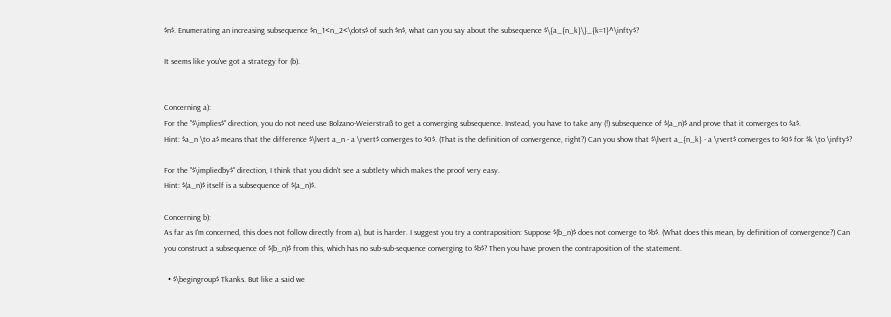$n$. Enumerating an increasing subsequence $n_1<n_2<\dots$ of such $n$, what can you say about the subsequence $\{a_{n_k}\}_{k=1}^\infty$?

It seems like you've got a strategy for (b).


Concerning a):
For the "$\implies$" direction, you do not need use Bolzano-Weierstraß to get a converging subsequence. Instead, you have to take any (!) subsequence of $(a_n)$ and prove that it converges to $a$.
Hint: $a_n \to a$ means that the difference $\lvert a_n - a \rvert$ converges to $0$. (That is the definition of convergence, right?) Can you show that $\lvert a_{n_k} - a \rvert$ converges to $0$ for $k \to \infty$?

For the "$\impliedby$" direction, I think that you didn't see a subtlety which makes the proof very easy.
Hint: $(a_n)$ itself is a subsequence of $(a_n)$.

Concerning b):
As far as I'm concerned, this does not follow directly from a), but is harder. I suggest you try a contraposition: Suppose $(b_n)$ does not converge to $b$. (What does this mean, by definition of convergence?) Can you construct a subsequence of $(b_n)$ from this, which has no sub-sub-sequence converging to $b$? Then you have proven the contraposition of the statement.

  • $\begingroup$ Tkanks. But like a said we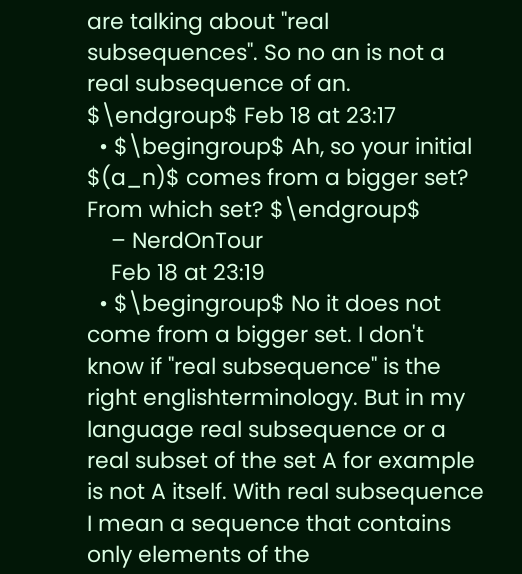are talking about "real subsequences". So no an is not a real subsequence of an. $\endgroup$ Feb 18 at 23:17
  • $\begingroup$ Ah, so your initial $(a_n)$ comes from a bigger set? From which set? $\endgroup$
    – NerdOnTour
    Feb 18 at 23:19
  • $\begingroup$ No it does not come from a bigger set. I don't know if "real subsequence" is the right englishterminology. But in my language real subsequence or a real subset of the set A for example is not A itself. With real subsequence I mean a sequence that contains only elements of the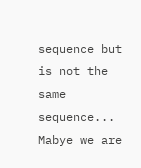sequence but is not the same sequence... Mabye we are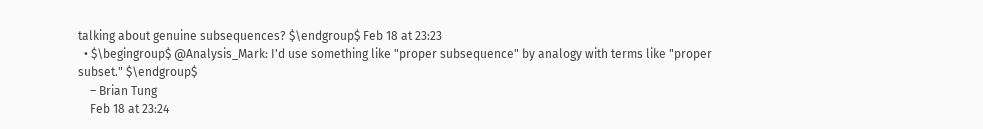talking about genuine subsequences? $\endgroup$ Feb 18 at 23:23
  • $\begingroup$ @Analysis_Mark: I'd use something like "proper subsequence" by analogy with terms like "proper subset." $\endgroup$
    – Brian Tung
    Feb 18 at 23:24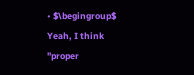• $\begingroup$ Yeah, I think "proper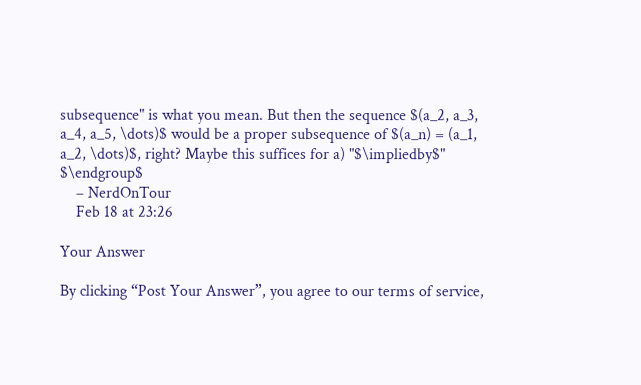subsequence" is what you mean. But then the sequence $(a_2, a_3, a_4, a_5, \dots)$ would be a proper subsequence of $(a_n) = (a_1, a_2, \dots)$, right? Maybe this suffices for a) "$\impliedby$" $\endgroup$
    – NerdOnTour
    Feb 18 at 23:26

Your Answer

By clicking “Post Your Answer”, you agree to our terms of service,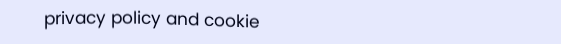privacy policy and cookie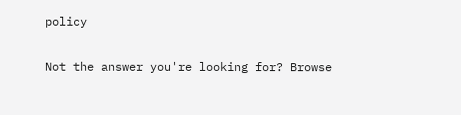policy

Not the answer you're looking for? Browse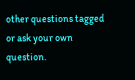other questions tagged or ask your own question.